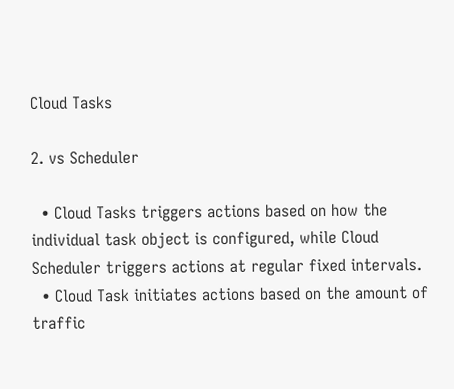Cloud Tasks

2. vs Scheduler

  • Cloud Tasks triggers actions based on how the individual task object is configured, while Cloud Scheduler triggers actions at regular fixed intervals.
  • Cloud Task initiates actions based on the amount of traffic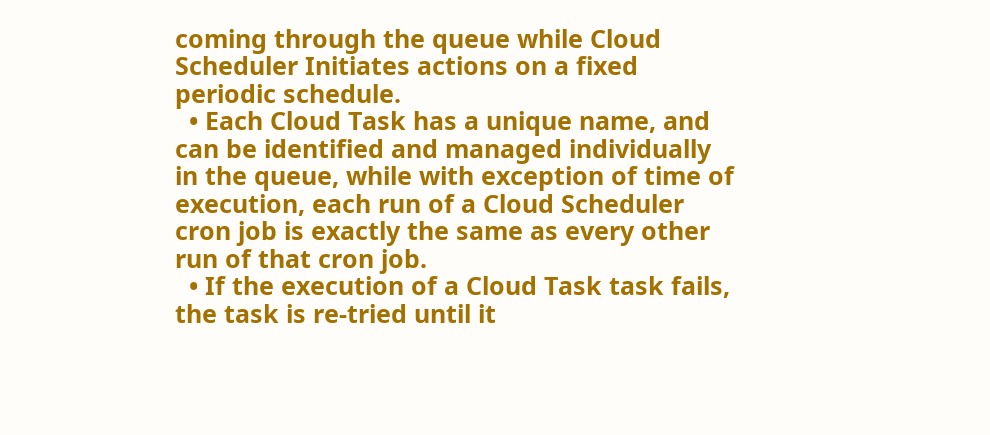coming through the queue while Cloud Scheduler Initiates actions on a fixed periodic schedule.
  • Each Cloud Task has a unique name, and can be identified and managed individually in the queue, while with exception of time of execution, each run of a Cloud Scheduler cron job is exactly the same as every other run of that cron job.
  • If the execution of a Cloud Task task fails, the task is re-tried until it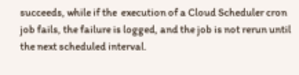succeeds, while if the  execution of a Cloud Scheduler cron job fails, the failure is logged, and the job is not rerun until the next scheduled interval.